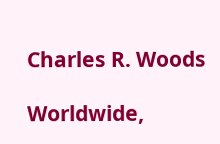Charles R. Woods

Worldwide,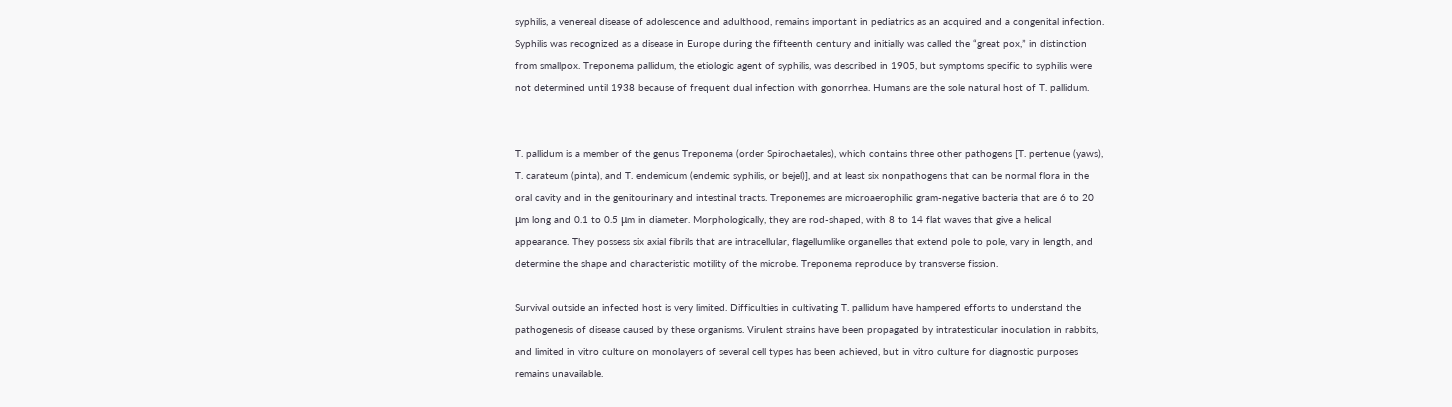syphilis, a venereal disease of adolescence and adulthood, remains important in pediatrics as an acquired and a congenital infection. Syphilis was recognized as a disease in Europe during the fifteenth century and initially was called the “great pox,” in distinction from smallpox. Treponema pallidum, the etiologic agent of syphilis, was described in 1905, but symptoms specific to syphilis were not determined until 1938 because of frequent dual infection with gonorrhea. Humans are the sole natural host of T. pallidum.


T. pallidum is a member of the genus Treponema (order Spirochaetales), which contains three other pathogens [T. pertenue (yaws), T. carateum (pinta), and T. endemicum (endemic syphilis, or bejel)], and at least six nonpathogens that can be normal flora in the oral cavity and in the genitourinary and intestinal tracts. Treponemes are microaerophilic gram-negative bacteria that are 6 to 20 μm long and 0.1 to 0.5 μm in diameter. Morphologically, they are rod-shaped, with 8 to 14 flat waves that give a helical appearance. They possess six axial fibrils that are intracellular, flagellumlike organelles that extend pole to pole, vary in length, and determine the shape and characteristic motility of the microbe. Treponema reproduce by transverse fission.

Survival outside an infected host is very limited. Difficulties in cultivating T. pallidum have hampered efforts to understand the pathogenesis of disease caused by these organisms. Virulent strains have been propagated by intratesticular inoculation in rabbits, and limited in vitro culture on monolayers of several cell types has been achieved, but in vitro culture for diagnostic purposes remains unavailable.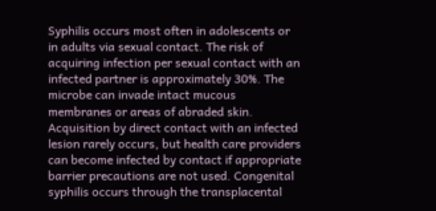Syphilis occurs most often in adolescents or in adults via sexual contact. The risk of acquiring infection per sexual contact with an infected partner is approximately 30%. The microbe can invade intact mucous membranes or areas of abraded skin. Acquisition by direct contact with an infected lesion rarely occurs, but health care providers can become infected by contact if appropriate barrier precautions are not used. Congenital syphilis occurs through the transplacental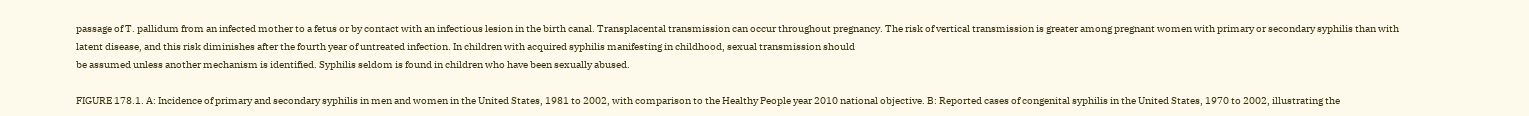passage of T. pallidum from an infected mother to a fetus or by contact with an infectious lesion in the birth canal. Transplacental transmission can occur throughout pregnancy. The risk of vertical transmission is greater among pregnant women with primary or secondary syphilis than with latent disease, and this risk diminishes after the fourth year of untreated infection. In children with acquired syphilis manifesting in childhood, sexual transmission should
be assumed unless another mechanism is identified. Syphilis seldom is found in children who have been sexually abused.

FIGURE 178.1. A: Incidence of primary and secondary syphilis in men and women in the United States, 1981 to 2002, with comparison to the Healthy People year 2010 national objective. B: Reported cases of congenital syphilis in the United States, 1970 to 2002, illustrating the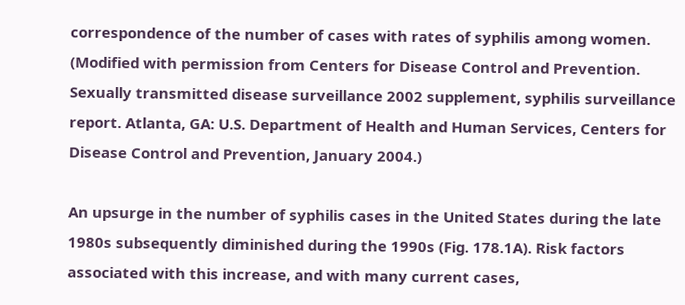correspondence of the number of cases with rates of syphilis among women. (Modified with permission from Centers for Disease Control and Prevention. Sexually transmitted disease surveillance 2002 supplement, syphilis surveillance report. Atlanta, GA: U.S. Department of Health and Human Services, Centers for Disease Control and Prevention, January 2004.)

An upsurge in the number of syphilis cases in the United States during the late 1980s subsequently diminished during the 1990s (Fig. 178.1A). Risk factors associated with this increase, and with many current cases,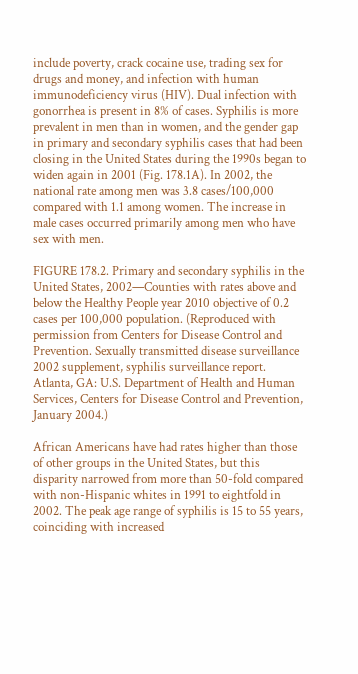include poverty, crack cocaine use, trading sex for drugs and money, and infection with human immunodeficiency virus (HIV). Dual infection with gonorrhea is present in 8% of cases. Syphilis is more prevalent in men than in women, and the gender gap in primary and secondary syphilis cases that had been closing in the United States during the 1990s began to widen again in 2001 (Fig. 178.1A). In 2002, the national rate among men was 3.8 cases/100,000 compared with 1.1 among women. The increase in male cases occurred primarily among men who have sex with men.

FIGURE 178.2. Primary and secondary syphilis in the United States, 2002—Counties with rates above and below the Healthy People year 2010 objective of 0.2 cases per 100,000 population. (Reproduced with permission from Centers for Disease Control and Prevention. Sexually transmitted disease surveillance 2002 supplement, syphilis surveillance report. Atlanta, GA: U.S. Department of Health and Human Services, Centers for Disease Control and Prevention, January 2004.)

African Americans have had rates higher than those of other groups in the United States, but this disparity narrowed from more than 50-fold compared with non-Hispanic whites in 1991 to eightfold in 2002. The peak age range of syphilis is 15 to 55 years, coinciding with increased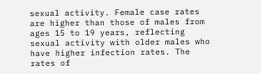sexual activity. Female case rates are higher than those of males from ages 15 to 19 years, reflecting sexual activity with older males who have higher infection rates. The rates of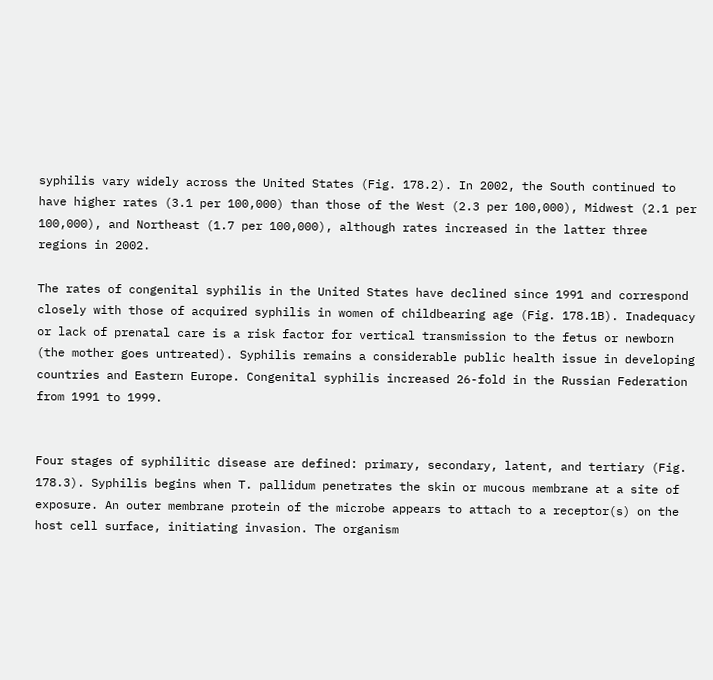syphilis vary widely across the United States (Fig. 178.2). In 2002, the South continued to have higher rates (3.1 per 100,000) than those of the West (2.3 per 100,000), Midwest (2.1 per 100,000), and Northeast (1.7 per 100,000), although rates increased in the latter three regions in 2002.

The rates of congenital syphilis in the United States have declined since 1991 and correspond closely with those of acquired syphilis in women of childbearing age (Fig. 178.1B). Inadequacy or lack of prenatal care is a risk factor for vertical transmission to the fetus or newborn (the mother goes untreated). Syphilis remains a considerable public health issue in developing countries and Eastern Europe. Congenital syphilis increased 26-fold in the Russian Federation from 1991 to 1999.


Four stages of syphilitic disease are defined: primary, secondary, latent, and tertiary (Fig. 178.3). Syphilis begins when T. pallidum penetrates the skin or mucous membrane at a site of
exposure. An outer membrane protein of the microbe appears to attach to a receptor(s) on the host cell surface, initiating invasion. The organism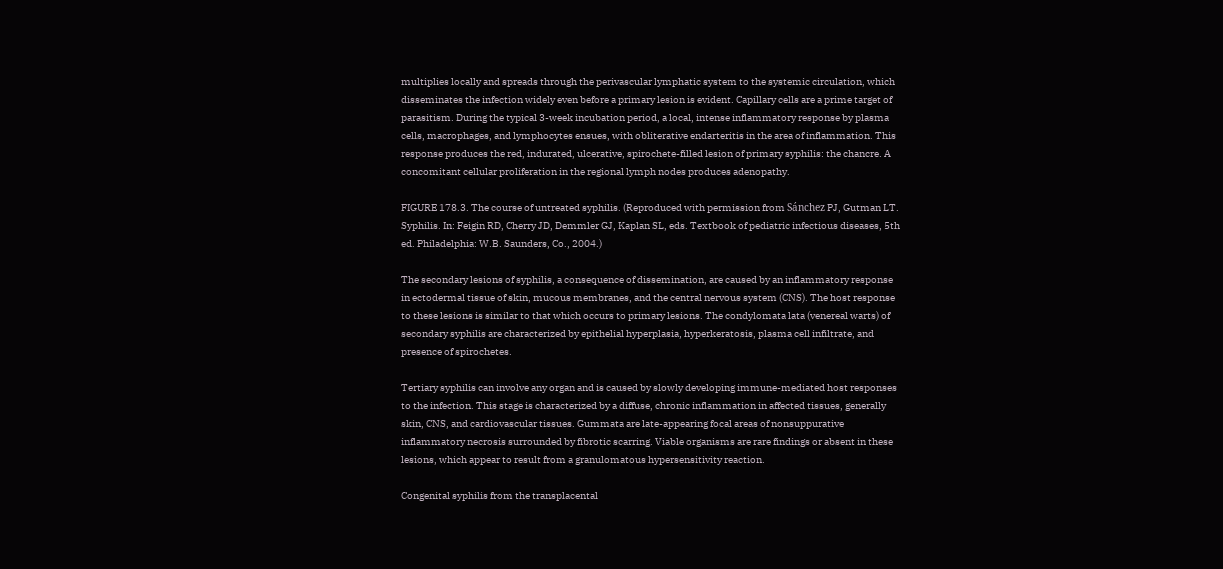multiplies locally and spreads through the perivascular lymphatic system to the systemic circulation, which disseminates the infection widely even before a primary lesion is evident. Capillary cells are a prime target of parasitism. During the typical 3-week incubation period, a local, intense inflammatory response by plasma cells, macrophages, and lymphocytes ensues, with obliterative endarteritis in the area of inflammation. This response produces the red, indurated, ulcerative, spirochete-filled lesion of primary syphilis: the chancre. A concomitant cellular proliferation in the regional lymph nodes produces adenopathy.

FIGURE 178.3. The course of untreated syphilis. (Reproduced with permission from Sánchez PJ, Gutman LT. Syphilis. In: Feigin RD, Cherry JD, Demmler GJ, Kaplan SL, eds. Textbook of pediatric infectious diseases, 5th ed. Philadelphia: W.B. Saunders, Co., 2004.)

The secondary lesions of syphilis, a consequence of dissemination, are caused by an inflammatory response in ectodermal tissue of skin, mucous membranes, and the central nervous system (CNS). The host response to these lesions is similar to that which occurs to primary lesions. The condylomata lata (venereal warts) of secondary syphilis are characterized by epithelial hyperplasia, hyperkeratosis, plasma cell infiltrate, and presence of spirochetes.

Tertiary syphilis can involve any organ and is caused by slowly developing immune-mediated host responses to the infection. This stage is characterized by a diffuse, chronic inflammation in affected tissues, generally skin, CNS, and cardiovascular tissues. Gummata are late-appearing focal areas of nonsuppurative inflammatory necrosis surrounded by fibrotic scarring. Viable organisms are rare findings or absent in these lesions, which appear to result from a granulomatous hypersensitivity reaction.

Congenital syphilis from the transplacental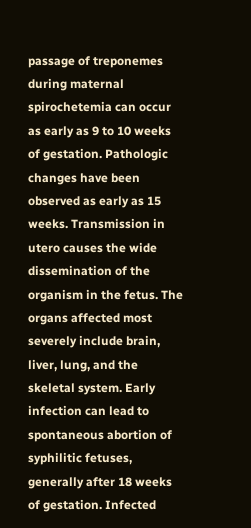passage of treponemes during maternal spirochetemia can occur as early as 9 to 10 weeks of gestation. Pathologic changes have been observed as early as 15 weeks. Transmission in utero causes the wide dissemination of the organism in the fetus. The organs affected most severely include brain, liver, lung, and the skeletal system. Early infection can lead to spontaneous abortion of syphilitic fetuses, generally after 18 weeks of gestation. Infected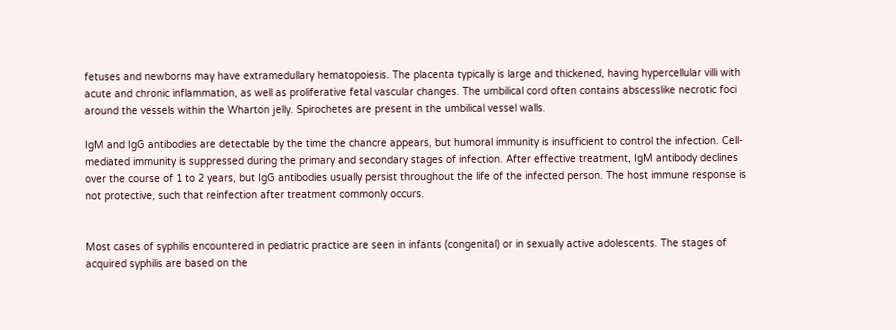fetuses and newborns may have extramedullary hematopoiesis. The placenta typically is large and thickened, having hypercellular villi with acute and chronic inflammation, as well as proliferative fetal vascular changes. The umbilical cord often contains abscesslike necrotic foci around the vessels within the Wharton jelly. Spirochetes are present in the umbilical vessel walls.

IgM and IgG antibodies are detectable by the time the chancre appears, but humoral immunity is insufficient to control the infection. Cell-mediated immunity is suppressed during the primary and secondary stages of infection. After effective treatment, IgM antibody declines over the course of 1 to 2 years, but IgG antibodies usually persist throughout the life of the infected person. The host immune response is not protective, such that reinfection after treatment commonly occurs.


Most cases of syphilis encountered in pediatric practice are seen in infants (congenital) or in sexually active adolescents. The stages of acquired syphilis are based on the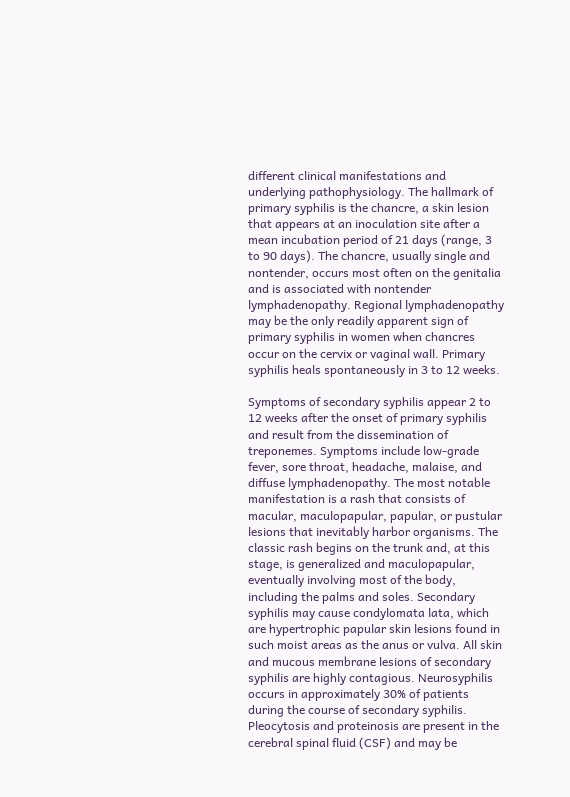different clinical manifestations and underlying pathophysiology. The hallmark of primary syphilis is the chancre, a skin lesion that appears at an inoculation site after a mean incubation period of 21 days (range, 3 to 90 days). The chancre, usually single and nontender, occurs most often on the genitalia and is associated with nontender lymphadenopathy. Regional lymphadenopathy may be the only readily apparent sign of primary syphilis in women when chancres occur on the cervix or vaginal wall. Primary syphilis heals spontaneously in 3 to 12 weeks.

Symptoms of secondary syphilis appear 2 to 12 weeks after the onset of primary syphilis and result from the dissemination of treponemes. Symptoms include low-grade fever, sore throat, headache, malaise, and diffuse lymphadenopathy. The most notable manifestation is a rash that consists of macular, maculopapular, papular, or pustular lesions that inevitably harbor organisms. The classic rash begins on the trunk and, at this stage, is generalized and maculopapular, eventually involving most of the body, including the palms and soles. Secondary syphilis may cause condylomata lata, which are hypertrophic papular skin lesions found in such moist areas as the anus or vulva. All skin and mucous membrane lesions of secondary syphilis are highly contagious. Neurosyphilis occurs in approximately 30% of patients during the course of secondary syphilis. Pleocytosis and proteinosis are present in the cerebral spinal fluid (CSF) and may be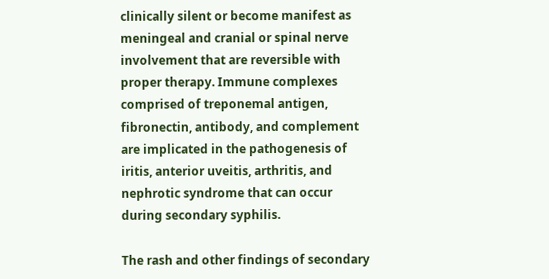clinically silent or become manifest as meningeal and cranial or spinal nerve involvement that are reversible with proper therapy. Immune complexes comprised of treponemal antigen, fibronectin, antibody, and complement are implicated in the pathogenesis of iritis, anterior uveitis, arthritis, and nephrotic syndrome that can occur during secondary syphilis.

The rash and other findings of secondary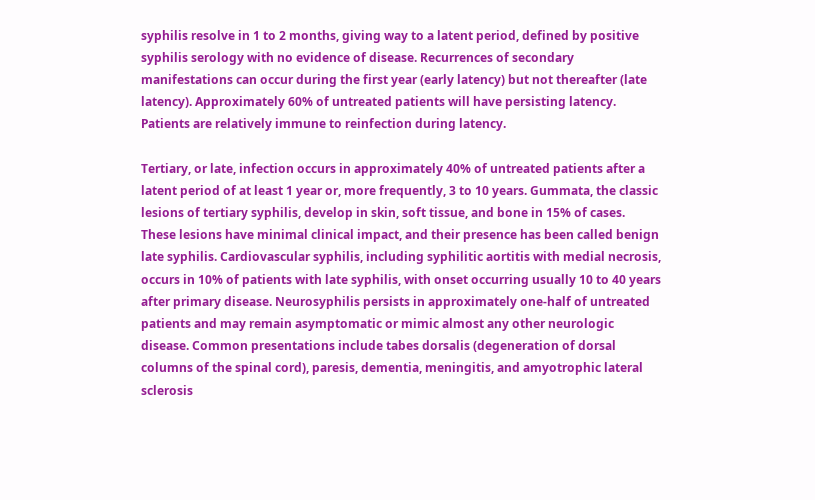syphilis resolve in 1 to 2 months, giving way to a latent period, defined by positive syphilis serology with no evidence of disease. Recurrences of secondary manifestations can occur during the first year (early latency) but not thereafter (late latency). Approximately 60% of untreated patients will have persisting latency. Patients are relatively immune to reinfection during latency.

Tertiary, or late, infection occurs in approximately 40% of untreated patients after a latent period of at least 1 year or, more frequently, 3 to 10 years. Gummata, the classic lesions of tertiary syphilis, develop in skin, soft tissue, and bone in 15% of cases. These lesions have minimal clinical impact, and their presence has been called benign late syphilis. Cardiovascular syphilis, including syphilitic aortitis with medial necrosis, occurs in 10% of patients with late syphilis, with onset occurring usually 10 to 40 years after primary disease. Neurosyphilis persists in approximately one-half of untreated patients and may remain asymptomatic or mimic almost any other neurologic disease. Common presentations include tabes dorsalis (degeneration of dorsal columns of the spinal cord), paresis, dementia, meningitis, and amyotrophic lateral sclerosis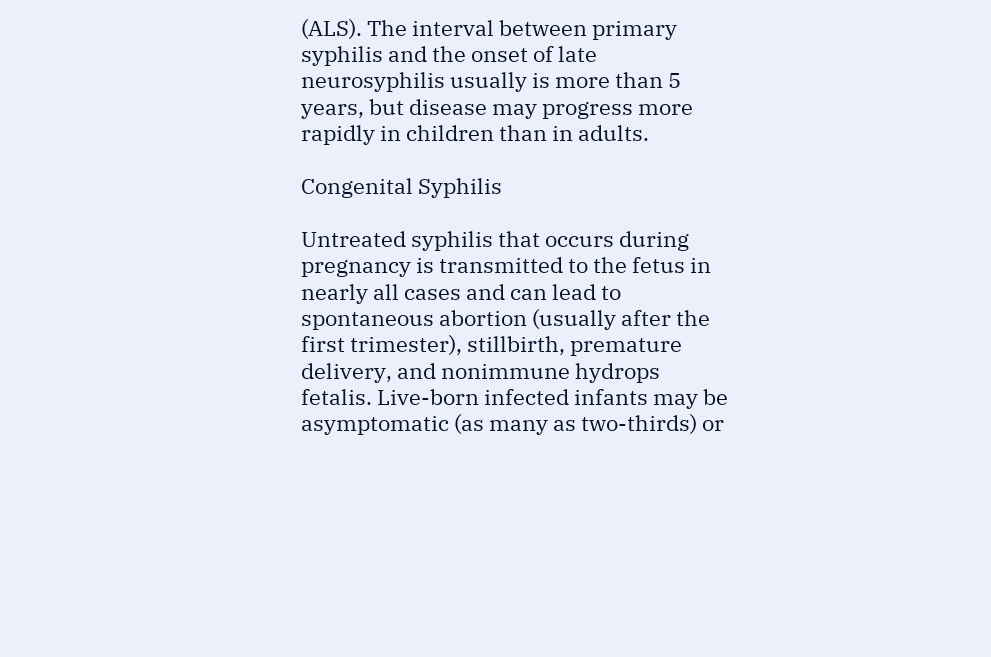(ALS). The interval between primary syphilis and the onset of late neurosyphilis usually is more than 5 years, but disease may progress more rapidly in children than in adults.

Congenital Syphilis

Untreated syphilis that occurs during pregnancy is transmitted to the fetus in nearly all cases and can lead to spontaneous abortion (usually after the first trimester), stillbirth, premature delivery, and nonimmune hydrops fetalis. Live-born infected infants may be asymptomatic (as many as two-thirds) or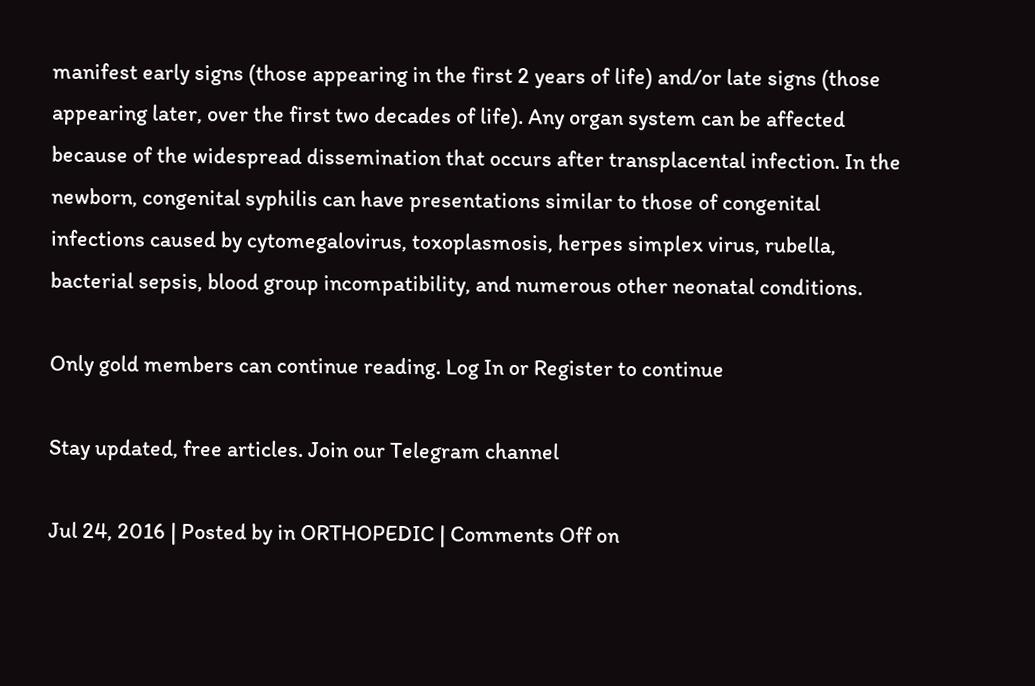manifest early signs (those appearing in the first 2 years of life) and/or late signs (those appearing later, over the first two decades of life). Any organ system can be affected because of the widespread dissemination that occurs after transplacental infection. In the newborn, congenital syphilis can have presentations similar to those of congenital infections caused by cytomegalovirus, toxoplasmosis, herpes simplex virus, rubella, bacterial sepsis, blood group incompatibility, and numerous other neonatal conditions.

Only gold members can continue reading. Log In or Register to continue

Stay updated, free articles. Join our Telegram channel

Jul 24, 2016 | Posted by in ORTHOPEDIC | Comments Off on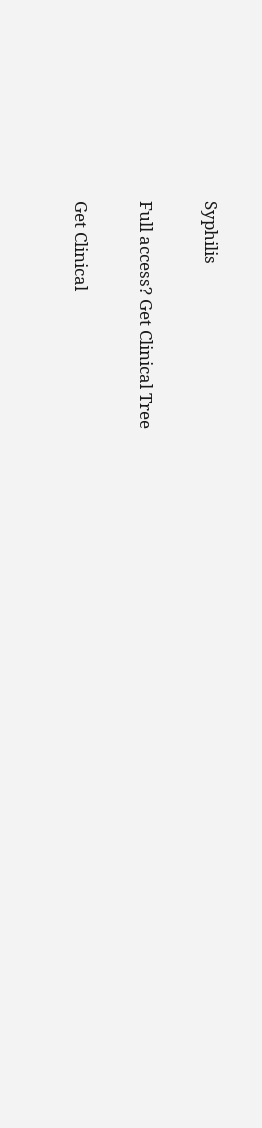Syphilis

Full access? Get Clinical Tree

Get Clinical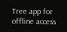Tree app for offline access